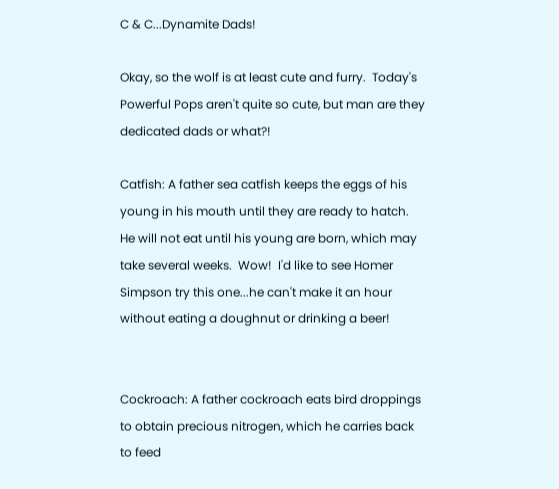C & C...Dynamite Dads!

Okay, so the wolf is at least cute and furry.  Today's Powerful Pops aren't quite so cute, but man are they dedicated dads or what?!

Catfish: A father sea catfish keeps the eggs of his young in his mouth until they are ready to hatch. He will not eat until his young are born, which may take several weeks.  Wow!  I'd like to see Homer Simpson try this one...he can't make it an hour without eating a doughnut or drinking a beer!


Cockroach: A father cockroach eats bird droppings to obtain precious nitrogen, which he carries back to feed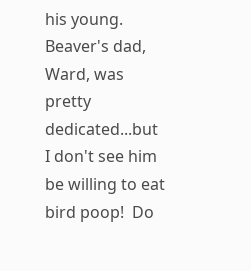his young.  Beaver's dad, Ward, was pretty dedicated...but I don't see him be willing to eat bird poop!  Do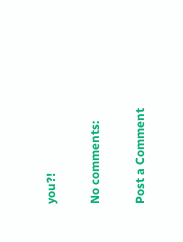you?!

No comments:

Post a Comment